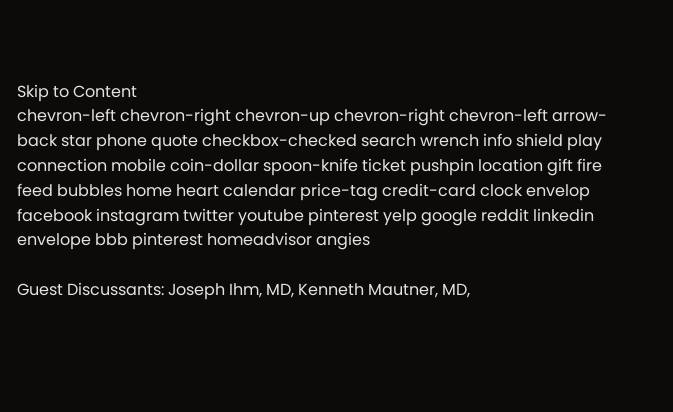Skip to Content
chevron-left chevron-right chevron-up chevron-right chevron-left arrow-back star phone quote checkbox-checked search wrench info shield play connection mobile coin-dollar spoon-knife ticket pushpin location gift fire feed bubbles home heart calendar price-tag credit-card clock envelop facebook instagram twitter youtube pinterest yelp google reddit linkedin envelope bbb pinterest homeadvisor angies

Guest Discussants: Joseph Ihm, MD, Kenneth Mautner, MD,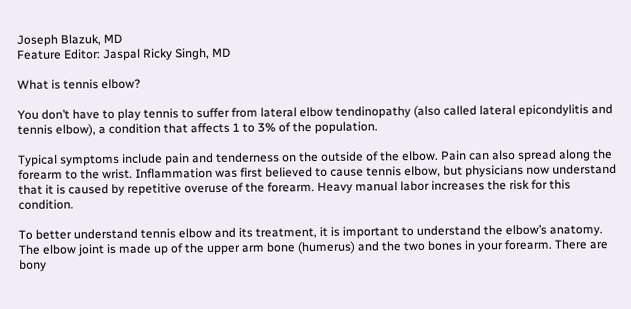Joseph Blazuk, MD
Feature Editor: Jaspal Ricky Singh, MD

What is tennis elbow?

You don’t have to play tennis to suffer from lateral elbow tendinopathy (also called lateral epicondylitis and tennis elbow), a condition that affects 1 to 3% of the population.

Typical symptoms include pain and tenderness on the outside of the elbow. Pain can also spread along the forearm to the wrist. Inflammation was first believed to cause tennis elbow, but physicians now understand that it is caused by repetitive overuse of the forearm. Heavy manual labor increases the risk for this condition.

To better understand tennis elbow and its treatment, it is important to understand the elbow’s anatomy. The elbow joint is made up of the upper arm bone (humerus) and the two bones in your forearm. There are bony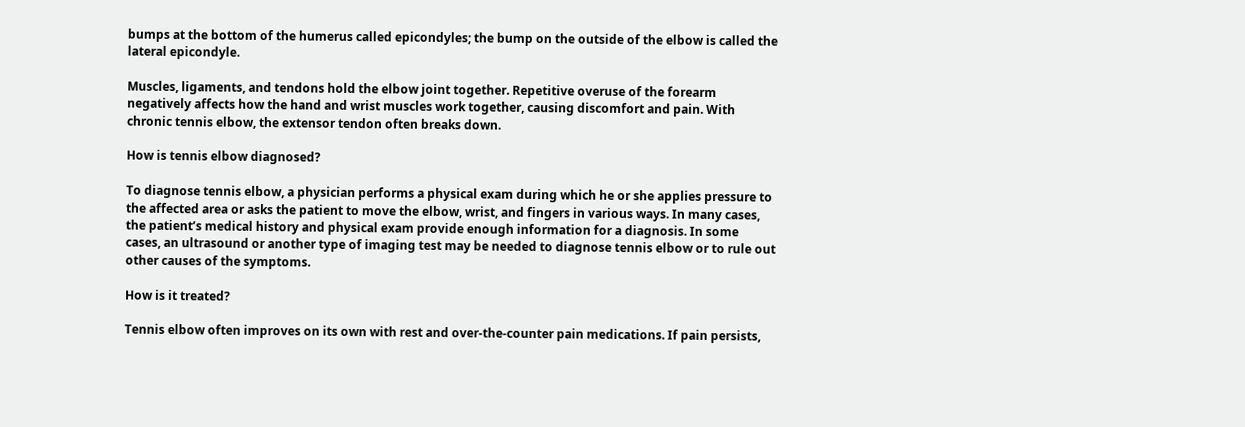bumps at the bottom of the humerus called epicondyles; the bump on the outside of the elbow is called the lateral epicondyle.

Muscles, ligaments, and tendons hold the elbow joint together. Repetitive overuse of the forearm negatively affects how the hand and wrist muscles work together, causing discomfort and pain. With chronic tennis elbow, the extensor tendon often breaks down.

How is tennis elbow diagnosed?

To diagnose tennis elbow, a physician performs a physical exam during which he or she applies pressure to the affected area or asks the patient to move the elbow, wrist, and fingers in various ways. In many cases, the patient’s medical history and physical exam provide enough information for a diagnosis. In some cases, an ultrasound or another type of imaging test may be needed to diagnose tennis elbow or to rule out other causes of the symptoms.

How is it treated?

Tennis elbow often improves on its own with rest and over-the-counter pain medications. If pain persists,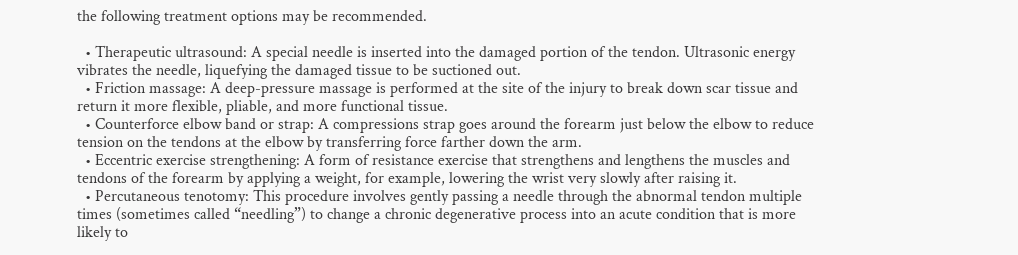the following treatment options may be recommended.

  • Therapeutic ultrasound: A special needle is inserted into the damaged portion of the tendon. Ultrasonic energy vibrates the needle, liquefying the damaged tissue to be suctioned out.
  • Friction massage: A deep-pressure massage is performed at the site of the injury to break down scar tissue and return it more flexible, pliable, and more functional tissue.
  • Counterforce elbow band or strap: A compressions strap goes around the forearm just below the elbow to reduce tension on the tendons at the elbow by transferring force farther down the arm.
  • Eccentric exercise strengthening: A form of resistance exercise that strengthens and lengthens the muscles and tendons of the forearm by applying a weight, for example, lowering the wrist very slowly after raising it.
  • Percutaneous tenotomy: This procedure involves gently passing a needle through the abnormal tendon multiple times (sometimes called “needling”) to change a chronic degenerative process into an acute condition that is more likely to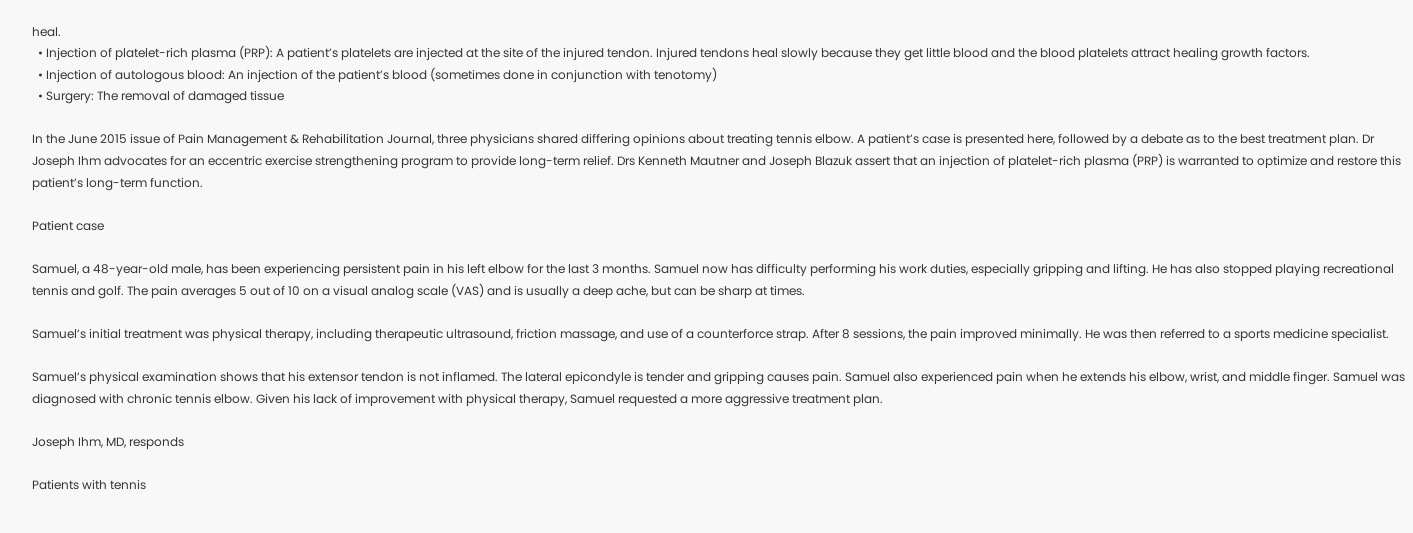heal.
  • Injection of platelet-rich plasma (PRP): A patient’s platelets are injected at the site of the injured tendon. Injured tendons heal slowly because they get little blood and the blood platelets attract healing growth factors.
  • Injection of autologous blood: An injection of the patient’s blood (sometimes done in conjunction with tenotomy)
  • Surgery: The removal of damaged tissue

In the June 2015 issue of Pain Management & Rehabilitation Journal, three physicians shared differing opinions about treating tennis elbow. A patient’s case is presented here, followed by a debate as to the best treatment plan. Dr Joseph Ihm advocates for an eccentric exercise strengthening program to provide long-term relief. Drs Kenneth Mautner and Joseph Blazuk assert that an injection of platelet-rich plasma (PRP) is warranted to optimize and restore this patient’s long-term function.

Patient case

Samuel, a 48-year-old male, has been experiencing persistent pain in his left elbow for the last 3 months. Samuel now has difficulty performing his work duties, especially gripping and lifting. He has also stopped playing recreational tennis and golf. The pain averages 5 out of 10 on a visual analog scale (VAS) and is usually a deep ache, but can be sharp at times.

Samuel’s initial treatment was physical therapy, including therapeutic ultrasound, friction massage, and use of a counterforce strap. After 8 sessions, the pain improved minimally. He was then referred to a sports medicine specialist.

Samuel’s physical examination shows that his extensor tendon is not inflamed. The lateral epicondyle is tender and gripping causes pain. Samuel also experienced pain when he extends his elbow, wrist, and middle finger. Samuel was diagnosed with chronic tennis elbow. Given his lack of improvement with physical therapy, Samuel requested a more aggressive treatment plan.

Joseph Ihm, MD, responds

Patients with tennis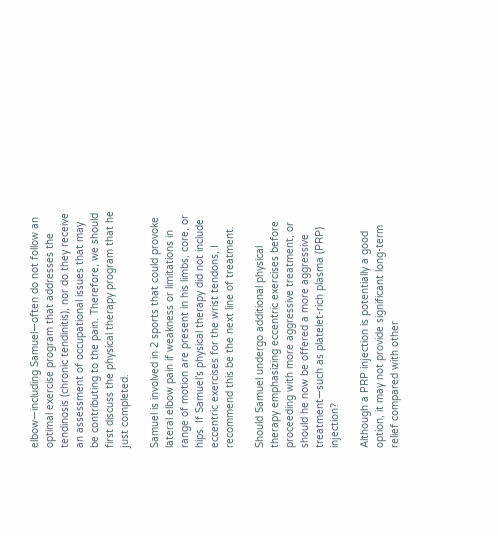elbow—including Samuel—often do not follow an optimal exercise program that addresses the tendinosis (chronic tendinitis), nor do they receive an assessment of occupational issues that may be contributing to the pain. Therefore, we should first discuss the physical therapy program that he just completed.

Samuel is involved in 2 sports that could provoke lateral elbow pain if weakness or limitations in range of motion are present in his limbs, core, or hips. If Samuel’s physical therapy did not include eccentric exercises for the wrist tendons, I recommend this be the next line of treatment.

Should Samuel undergo additional physical therapy emphasizing eccentric exercises before proceeding with more aggressive treatment, or should he now be offered a more aggressive treatment—such as platelet-rich plasma (PRP) injection?

Although a PRP injection is potentially a good option, it may not provide significant long-term relief compared with other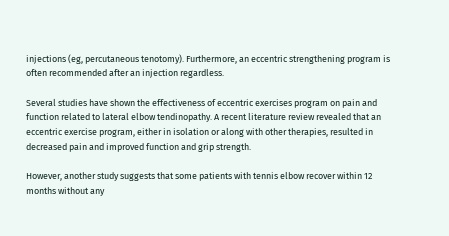injections (eg, percutaneous tenotomy). Furthermore, an eccentric strengthening program is often recommended after an injection regardless.

Several studies have shown the effectiveness of eccentric exercises program on pain and function related to lateral elbow tendinopathy. A recent literature review revealed that an eccentric exercise program, either in isolation or along with other therapies, resulted in decreased pain and improved function and grip strength.

However, another study suggests that some patients with tennis elbow recover within 12 months without any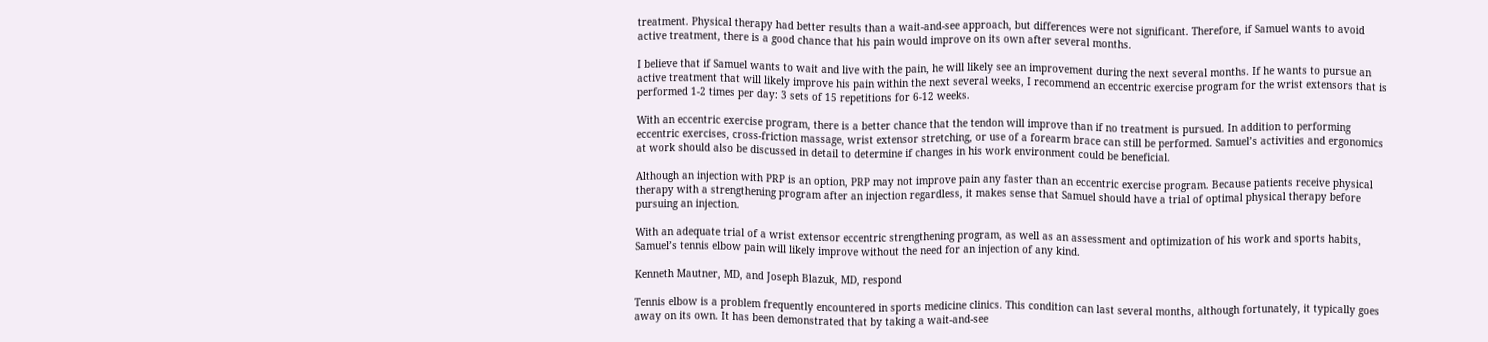treatment. Physical therapy had better results than a wait-and-see approach, but differences were not significant. Therefore, if Samuel wants to avoid active treatment, there is a good chance that his pain would improve on its own after several months.

I believe that if Samuel wants to wait and live with the pain, he will likely see an improvement during the next several months. If he wants to pursue an active treatment that will likely improve his pain within the next several weeks, I recommend an eccentric exercise program for the wrist extensors that is performed 1-2 times per day: 3 sets of 15 repetitions for 6-12 weeks.

With an eccentric exercise program, there is a better chance that the tendon will improve than if no treatment is pursued. In addition to performing eccentric exercises, cross-friction massage, wrist extensor stretching, or use of a forearm brace can still be performed. Samuel’s activities and ergonomics at work should also be discussed in detail to determine if changes in his work environment could be beneficial.

Although an injection with PRP is an option, PRP may not improve pain any faster than an eccentric exercise program. Because patients receive physical therapy with a strengthening program after an injection regardless, it makes sense that Samuel should have a trial of optimal physical therapy before pursuing an injection.

With an adequate trial of a wrist extensor eccentric strengthening program, as well as an assessment and optimization of his work and sports habits, Samuel’s tennis elbow pain will likely improve without the need for an injection of any kind.

Kenneth Mautner, MD, and Joseph Blazuk, MD, respond

Tennis elbow is a problem frequently encountered in sports medicine clinics. This condition can last several months, although fortunately, it typically goes away on its own. It has been demonstrated that by taking a wait-and-see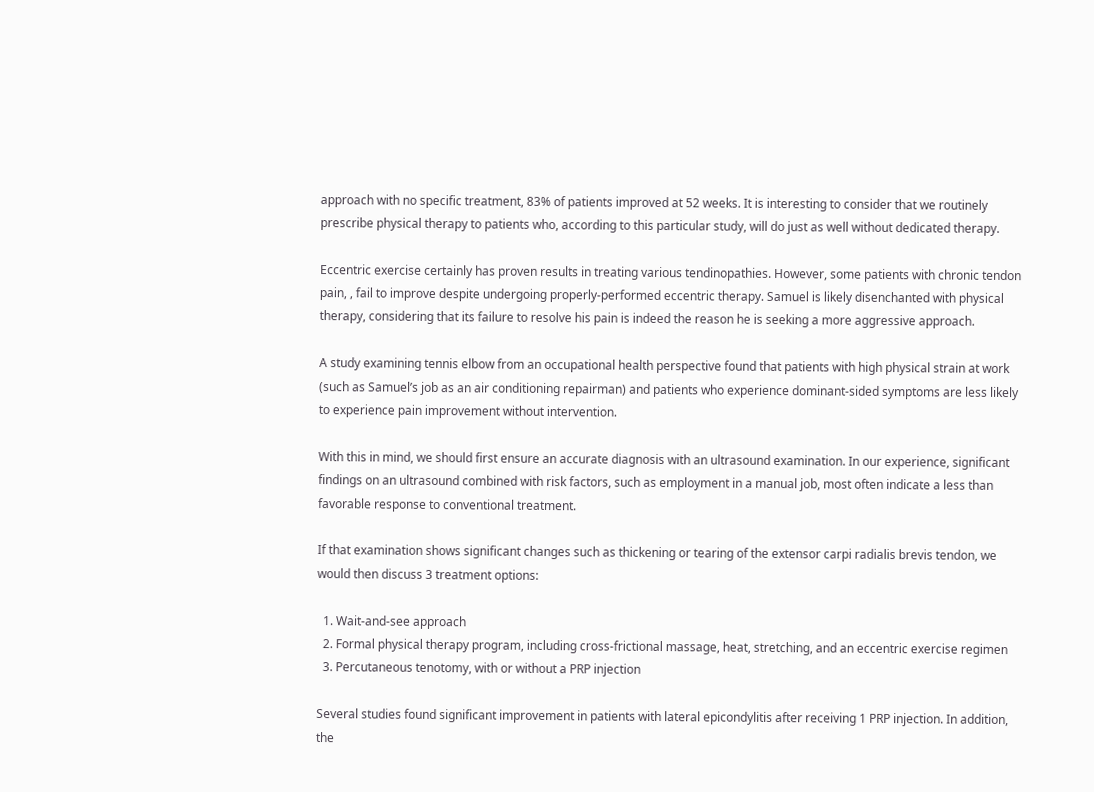approach with no specific treatment, 83% of patients improved at 52 weeks. It is interesting to consider that we routinely prescribe physical therapy to patients who, according to this particular study, will do just as well without dedicated therapy.

Eccentric exercise certainly has proven results in treating various tendinopathies. However, some patients with chronic tendon pain, , fail to improve despite undergoing properly-performed eccentric therapy. Samuel is likely disenchanted with physical therapy, considering that its failure to resolve his pain is indeed the reason he is seeking a more aggressive approach.

A study examining tennis elbow from an occupational health perspective found that patients with high physical strain at work (such as Samuel’s job as an air conditioning repairman) and patients who experience dominant-sided symptoms are less likely to experience pain improvement without intervention.

With this in mind, we should first ensure an accurate diagnosis with an ultrasound examination. In our experience, significant findings on an ultrasound combined with risk factors, such as employment in a manual job, most often indicate a less than favorable response to conventional treatment.

If that examination shows significant changes such as thickening or tearing of the extensor carpi radialis brevis tendon, we would then discuss 3 treatment options:

  1. Wait-and-see approach
  2. Formal physical therapy program, including cross-frictional massage, heat, stretching, and an eccentric exercise regimen
  3. Percutaneous tenotomy, with or without a PRP injection

Several studies found significant improvement in patients with lateral epicondylitis after receiving 1 PRP injection. In addition, the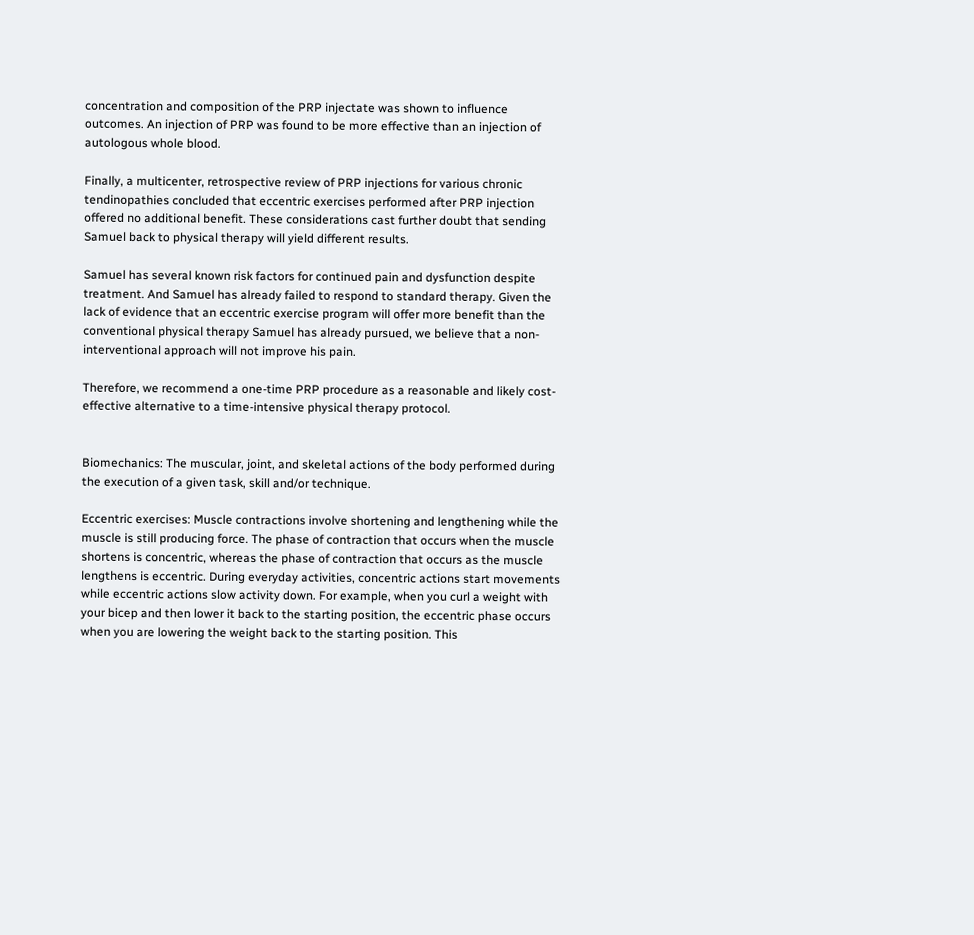concentration and composition of the PRP injectate was shown to influence outcomes. An injection of PRP was found to be more effective than an injection of autologous whole blood.

Finally, a multicenter, retrospective review of PRP injections for various chronic tendinopathies concluded that eccentric exercises performed after PRP injection offered no additional benefit. These considerations cast further doubt that sending Samuel back to physical therapy will yield different results.

Samuel has several known risk factors for continued pain and dysfunction despite treatment. And Samuel has already failed to respond to standard therapy. Given the lack of evidence that an eccentric exercise program will offer more benefit than the conventional physical therapy Samuel has already pursued, we believe that a non-interventional approach will not improve his pain.

Therefore, we recommend a one-time PRP procedure as a reasonable and likely cost-effective alternative to a time-intensive physical therapy protocol.


Biomechanics: The muscular, joint, and skeletal actions of the body performed during the execution of a given task, skill and/or technique.

Eccentric exercises: Muscle contractions involve shortening and lengthening while the muscle is still producing force. The phase of contraction that occurs when the muscle shortens is concentric, whereas the phase of contraction that occurs as the muscle lengthens is eccentric. During everyday activities, concentric actions start movements while eccentric actions slow activity down. For example, when you curl a weight with your bicep and then lower it back to the starting position, the eccentric phase occurs when you are lowering the weight back to the starting position. This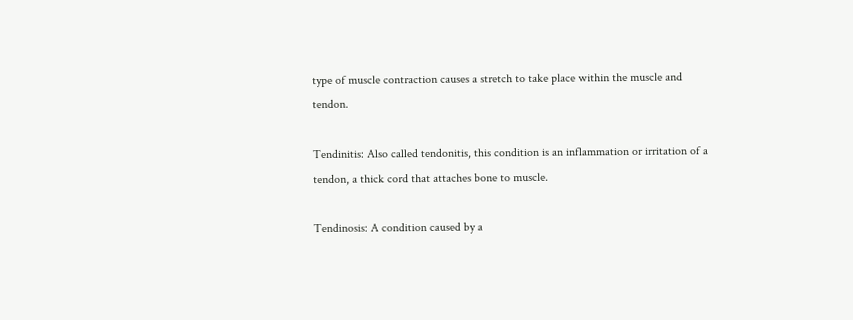type of muscle contraction causes a stretch to take place within the muscle and tendon.

Tendinitis: Also called tendonitis, this condition is an inflammation or irritation of a tendon, a thick cord that attaches bone to muscle.

Tendinosis: A condition caused by a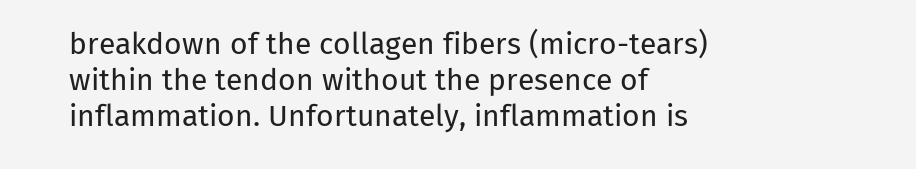breakdown of the collagen fibers (micro-tears) within the tendon without the presence of inflammation. Unfortunately, inflammation is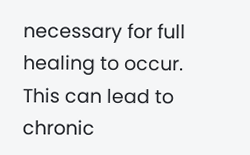necessary for full healing to occur. This can lead to chronic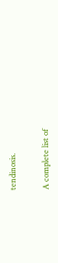tendinosis.


A complete list of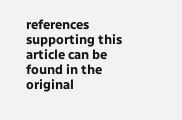references supporting this article can be found in the original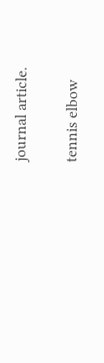journal article.

tennis elbow